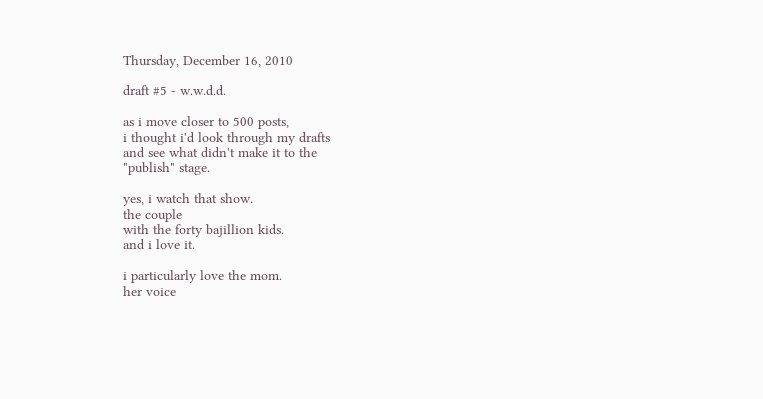Thursday, December 16, 2010

draft #5 - w.w.d.d.

as i move closer to 500 posts,
i thought i'd look through my drafts
and see what didn't make it to the
"publish" stage.

yes, i watch that show.
the couple
with the forty bajillion kids.
and i love it.

i particularly love the mom.
her voice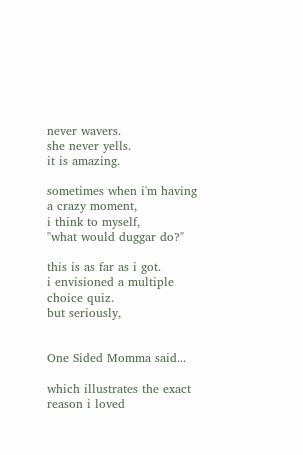never wavers.
she never yells.
it is amazing.

sometimes when i'm having
a crazy moment,
i think to myself,
"what would duggar do?"

this is as far as i got.
i envisioned a multiple choice quiz.
but seriously,


One Sided Momma said...

which illustrates the exact reason i loved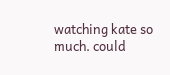watching kate so much. could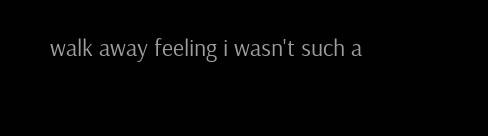walk away feeling i wasn't such a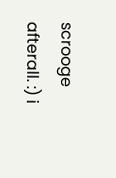scrooge afterall. :) i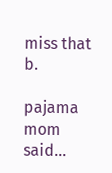miss that b.

pajama mom said...